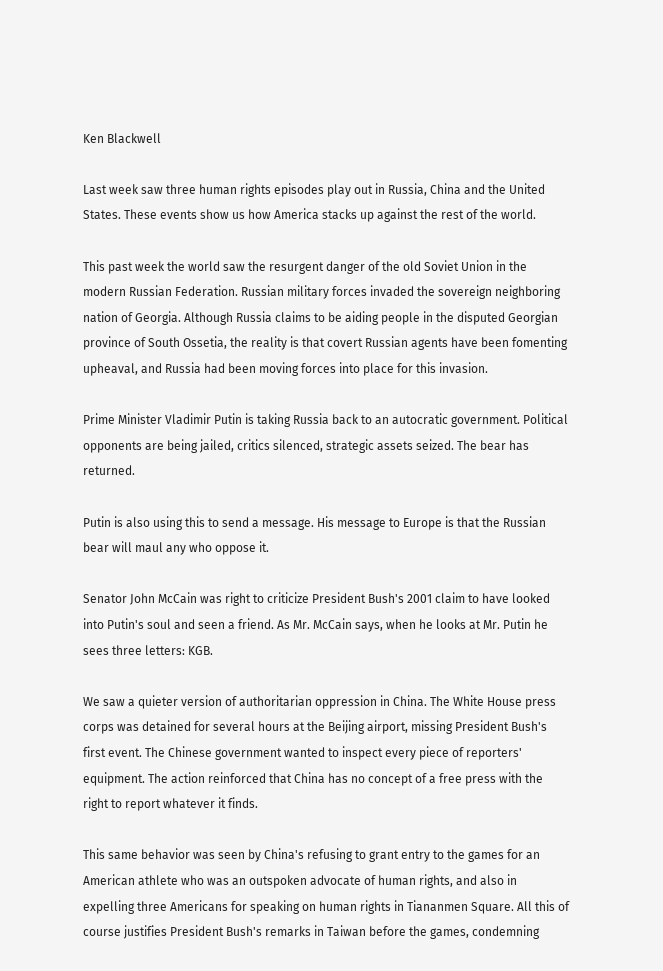Ken Blackwell

Last week saw three human rights episodes play out in Russia, China and the United States. These events show us how America stacks up against the rest of the world.

This past week the world saw the resurgent danger of the old Soviet Union in the modern Russian Federation. Russian military forces invaded the sovereign neighboring nation of Georgia. Although Russia claims to be aiding people in the disputed Georgian province of South Ossetia, the reality is that covert Russian agents have been fomenting upheaval, and Russia had been moving forces into place for this invasion.

Prime Minister Vladimir Putin is taking Russia back to an autocratic government. Political opponents are being jailed, critics silenced, strategic assets seized. The bear has returned.

Putin is also using this to send a message. His message to Europe is that the Russian bear will maul any who oppose it.

Senator John McCain was right to criticize President Bush's 2001 claim to have looked into Putin's soul and seen a friend. As Mr. McCain says, when he looks at Mr. Putin he sees three letters: KGB.

We saw a quieter version of authoritarian oppression in China. The White House press corps was detained for several hours at the Beijing airport, missing President Bush's first event. The Chinese government wanted to inspect every piece of reporters' equipment. The action reinforced that China has no concept of a free press with the right to report whatever it finds.

This same behavior was seen by China's refusing to grant entry to the games for an American athlete who was an outspoken advocate of human rights, and also in expelling three Americans for speaking on human rights in Tiananmen Square. All this of course justifies President Bush's remarks in Taiwan before the games, condemning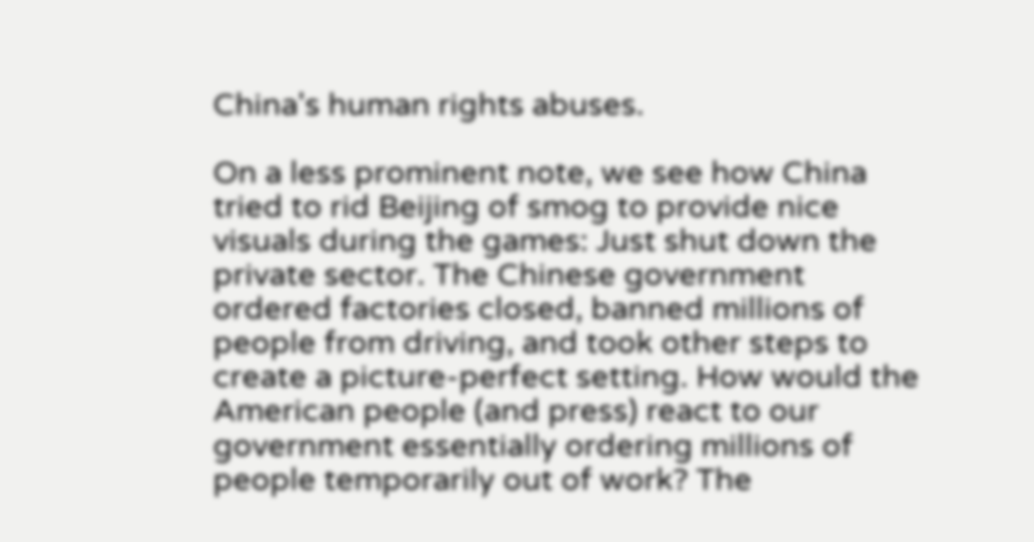China's human rights abuses.

On a less prominent note, we see how China tried to rid Beijing of smog to provide nice visuals during the games: Just shut down the private sector. The Chinese government ordered factories closed, banned millions of people from driving, and took other steps to create a picture-perfect setting. How would the American people (and press) react to our government essentially ordering millions of people temporarily out of work? The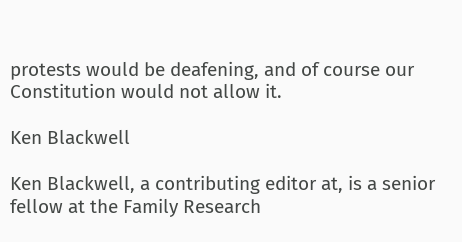protests would be deafening, and of course our Constitution would not allow it.

Ken Blackwell

Ken Blackwell, a contributing editor at, is a senior fellow at the Family Research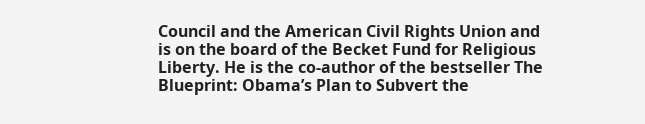Council and the American Civil Rights Union and is on the board of the Becket Fund for Religious Liberty. He is the co-author of the bestseller The Blueprint: Obama’s Plan to Subvert the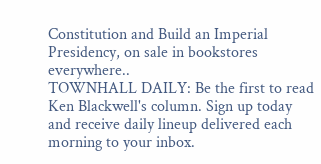Constitution and Build an Imperial Presidency, on sale in bookstores everywhere..
TOWNHALL DAILY: Be the first to read Ken Blackwell's column. Sign up today and receive daily lineup delivered each morning to your inbox.